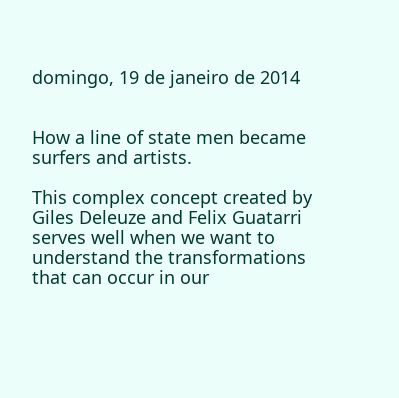domingo, 19 de janeiro de 2014


How a line of state men became surfers and artists.

This complex concept created by Giles Deleuze and Felix Guatarri serves well when we want to understand the transformations that can occur in our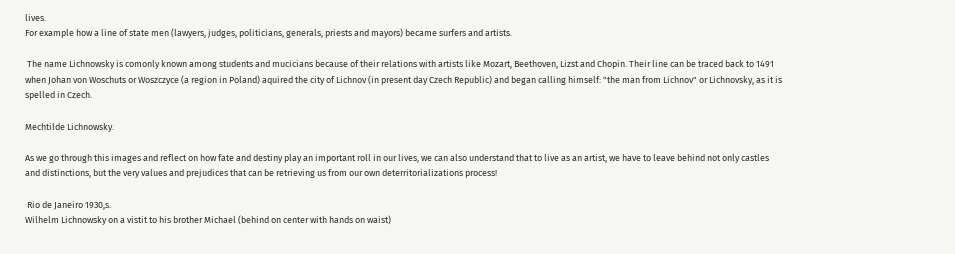lives.
For example how a line of state men (lawyers, judges, politicians, generals, priests and mayors) became surfers and artists.

 The name Lichnowsky is comonly known among students and mucicians because of their relations with artists like Mozart, Beethoven, Lizst and Chopin. Their line can be traced back to 1491 when Johan von Woschuts or Woszczyce (a region in Poland) aquired the city of Lichnov (in present day Czech Republic) and began calling himself: "the man from Lichnov" or Lichnovsky, as it is spelled in Czech.

Mechtilde Lichnowsky.

As we go through this images and reflect on how fate and destiny play an important roll in our lives, we can also understand that to live as an artist, we have to leave behind not only castles and distinctions, but the very values and prejudices that can be retrieving us from our own deterritorializations process!

 Rio de Janeiro 1930,s.
Wilhelm Lichnowsky on a vistit to his brother Michael (behind on center with hands on waist)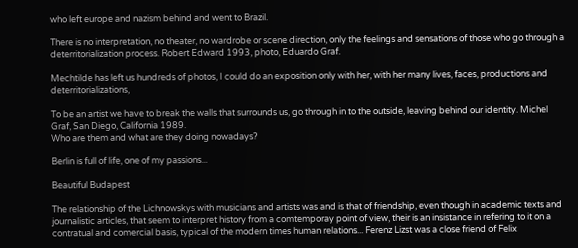who left europe and nazism behind and went to Brazil.

There is no interpretation, no theater, no wardrobe or scene direction, only the feelings and sensations of those who go through a deterritorialization process. Robert Edward 1993, photo, Eduardo Graf.

Mechtilde has left us hundreds of photos, I could do an exposition only with her, with her many lives, faces, productions and deterritorializations,

To be an artist we have to break the walls that surrounds us, go through in to the outside, leaving behind our identity. Michel Graf, San Diego, California 1989.
Who are them and what are they doing nowadays?

Berlin is full of life, one of my passions...

Beautiful Budapest

The relationship of the Lichnowskys with musicians and artists was and is that of friendship, even though in academic texts and journalistic articles, that seem to interpret history from a comtemporay point of view, their is an insistance in refering to it on a contratual and comercial basis, typical of the modern times human relations... Ferenz Lizst was a close friend of Felix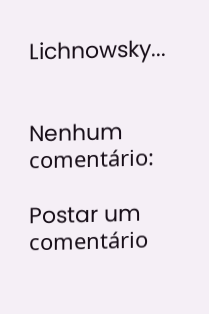Lichnowsky...


Nenhum comentário:

Postar um comentário